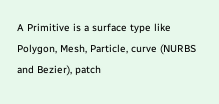A Primitive is a surface type like Polygon, Mesh, Particle, curve (NURBS and Bezier), patch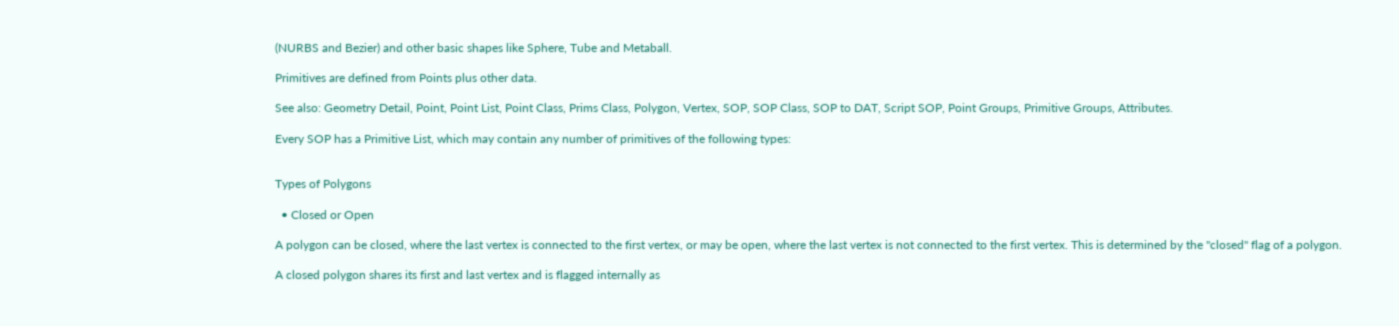(NURBS and Bezier) and other basic shapes like Sphere, Tube and Metaball.

Primitives are defined from Points plus other data.

See also: Geometry Detail, Point, Point List, Point Class, Prims Class, Polygon, Vertex, SOP, SOP Class, SOP to DAT, Script SOP, Point Groups, Primitive Groups, Attributes.

Every SOP has a Primitive List, which may contain any number of primitives of the following types:


Types of Polygons

  • Closed or Open

A polygon can be closed, where the last vertex is connected to the first vertex, or may be open, where the last vertex is not connected to the first vertex. This is determined by the "closed" flag of a polygon.

A closed polygon shares its first and last vertex and is flagged internally as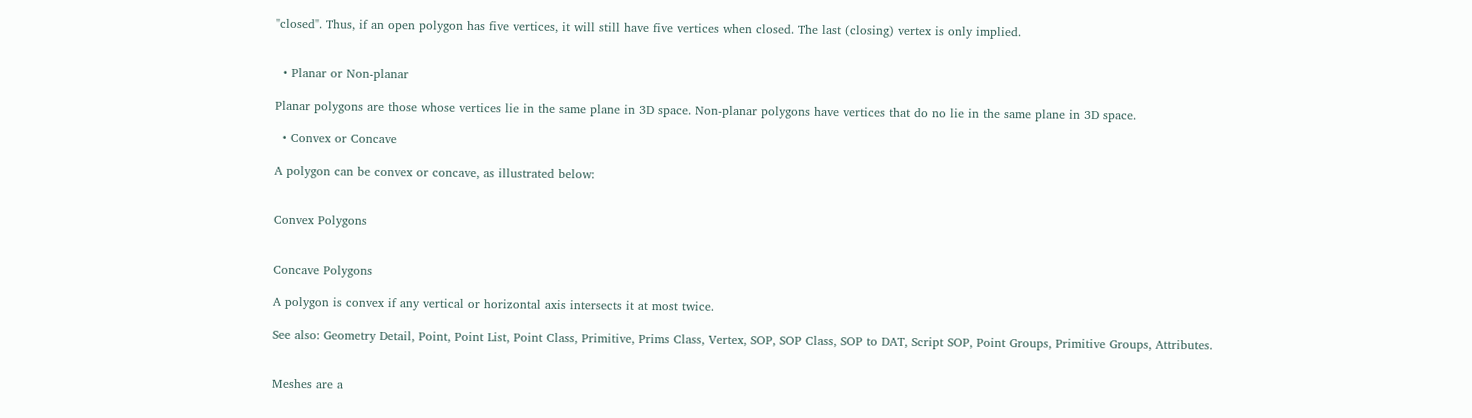"closed". Thus, if an open polygon has five vertices, it will still have five vertices when closed. The last (closing) vertex is only implied.


  • Planar or Non-planar

Planar polygons are those whose vertices lie in the same plane in 3D space. Non-planar polygons have vertices that do no lie in the same plane in 3D space.

  • Convex or Concave

A polygon can be convex or concave, as illustrated below:


Convex Polygons


Concave Polygons

A polygon is convex if any vertical or horizontal axis intersects it at most twice.

See also: Geometry Detail, Point, Point List, Point Class, Primitive, Prims Class, Vertex, SOP, SOP Class, SOP to DAT, Script SOP, Point Groups, Primitive Groups, Attributes.


Meshes are a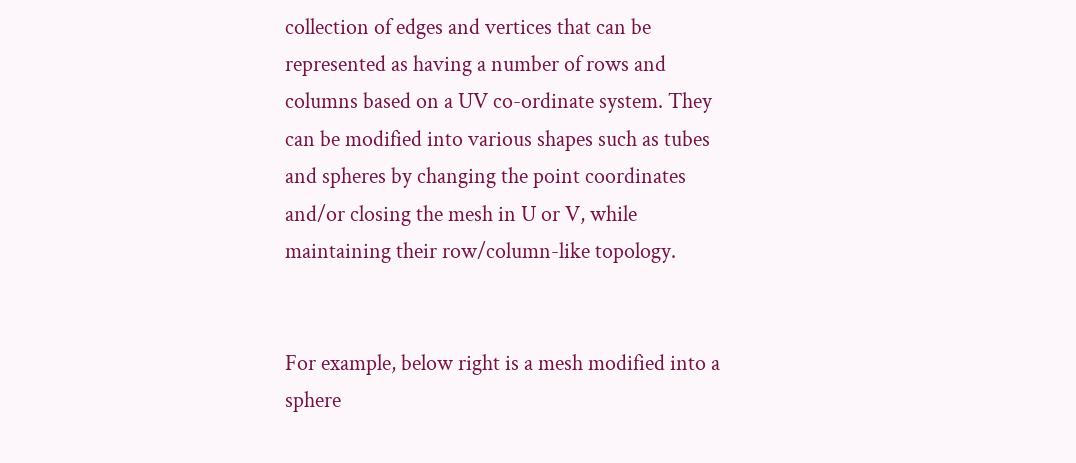collection of edges and vertices that can be represented as having a number of rows and columns based on a UV co-ordinate system. They can be modified into various shapes such as tubes and spheres by changing the point coordinates and/or closing the mesh in U or V, while maintaining their row/column-like topology.


For example, below right is a mesh modified into a sphere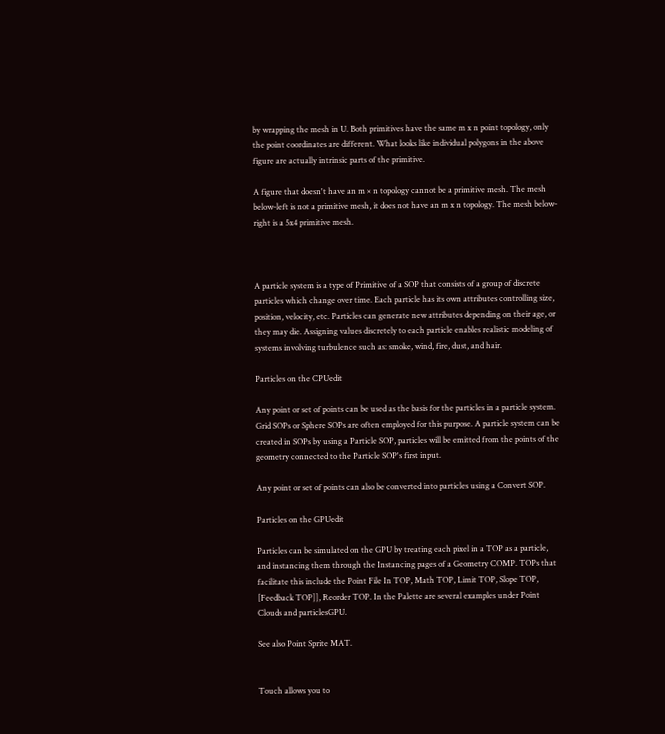by wrapping the mesh in U. Both primitives have the same m x n point topology, only the point coordinates are different. What looks like individual polygons in the above figure are actually intrinsic parts of the primitive.

A figure that doesn't have an m × n topology cannot be a primitive mesh. The mesh below-left is not a primitive mesh, it does not have an m x n topology. The mesh below-right is a 5x4 primitive mesh.



A particle system is a type of Primitive of a SOP that consists of a group of discrete particles which change over time. Each particle has its own attributes controlling size, position, velocity, etc. Particles can generate new attributes depending on their age, or they may die. Assigning values discretely to each particle enables realistic modeling of systems involving turbulence such as: smoke, wind, fire, dust, and hair.

Particles on the CPUedit

Any point or set of points can be used as the basis for the particles in a particle system. Grid SOPs or Sphere SOPs are often employed for this purpose. A particle system can be created in SOPs by using a Particle SOP, particles will be emitted from the points of the geometry connected to the Particle SOP's first input.

Any point or set of points can also be converted into particles using a Convert SOP.

Particles on the GPUedit

Particles can be simulated on the GPU by treating each pixel in a TOP as a particle, and instancing them through the Instancing pages of a Geometry COMP. TOPs that facilitate this include the Point File In TOP, Math TOP, Limit TOP, Slope TOP, [Feedback TOP]], Reorder TOP. In the Palette are several examples under Point Clouds and particlesGPU.

See also Point Sprite MAT.


Touch allows you to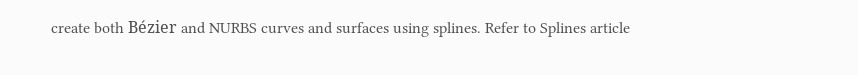create both Bézier and NURBS curves and surfaces using splines. Refer to Splines article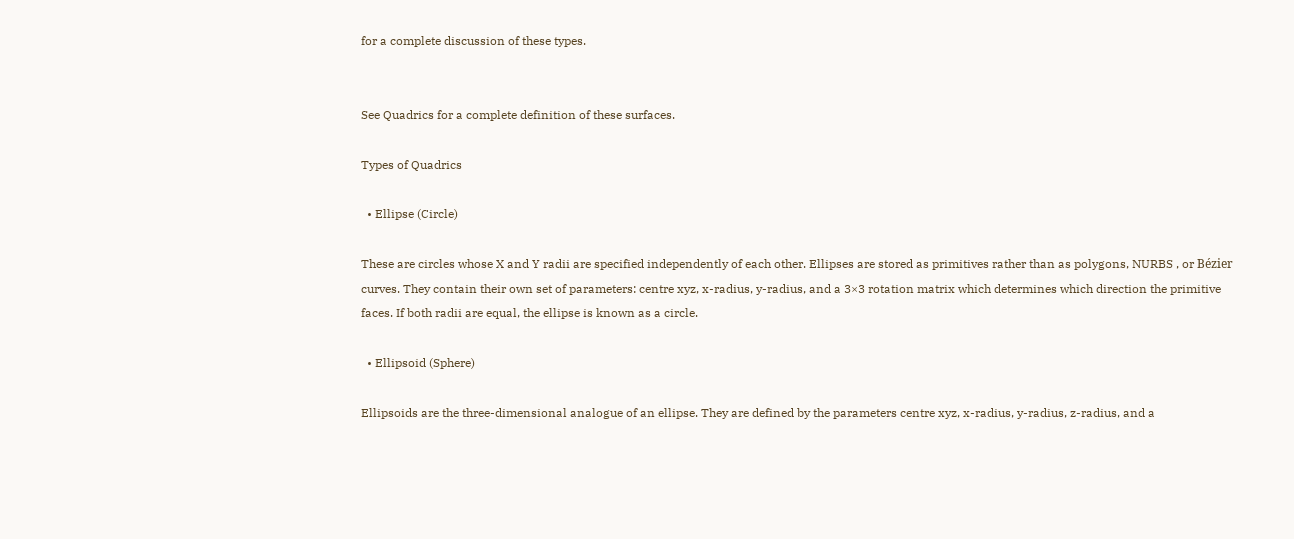for a complete discussion of these types.


See Quadrics for a complete definition of these surfaces.

Types of Quadrics

  • Ellipse (Circle)

These are circles whose X and Y radii are specified independently of each other. Ellipses are stored as primitives rather than as polygons, NURBS , or Bézier curves. They contain their own set of parameters: centre xyz, x-radius, y-radius, and a 3×3 rotation matrix which determines which direction the primitive faces. If both radii are equal, the ellipse is known as a circle.

  • Ellipsoid (Sphere)

Ellipsoids are the three-dimensional analogue of an ellipse. They are defined by the parameters centre xyz, x-radius, y-radius, z-radius, and a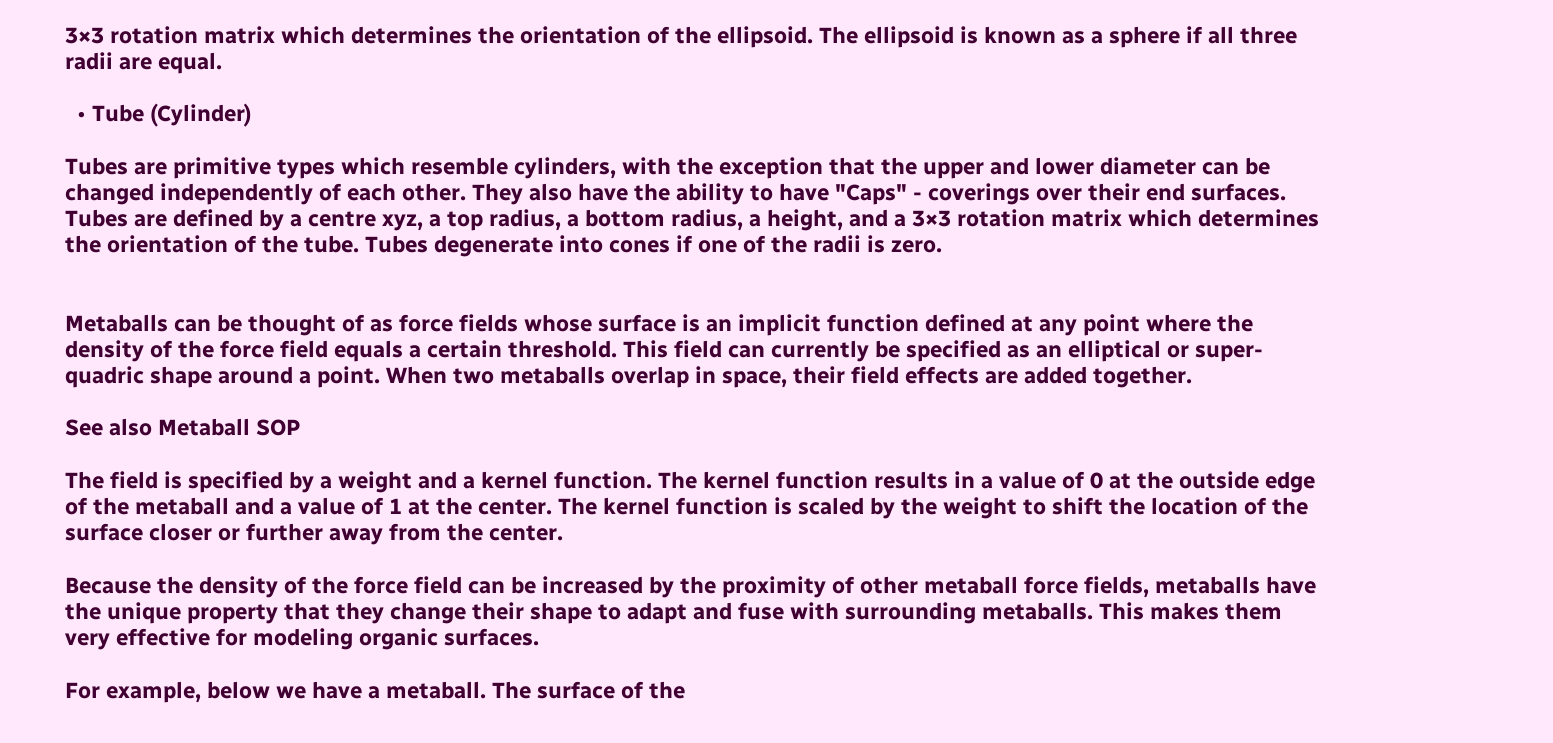3×3 rotation matrix which determines the orientation of the ellipsoid. The ellipsoid is known as a sphere if all three radii are equal.

  • Tube (Cylinder)

Tubes are primitive types which resemble cylinders, with the exception that the upper and lower diameter can be changed independently of each other. They also have the ability to have "Caps" - coverings over their end surfaces. Tubes are defined by a centre xyz, a top radius, a bottom radius, a height, and a 3×3 rotation matrix which determines the orientation of the tube. Tubes degenerate into cones if one of the radii is zero.


Metaballs can be thought of as force fields whose surface is an implicit function defined at any point where the density of the force field equals a certain threshold. This field can currently be specified as an elliptical or super-quadric shape around a point. When two metaballs overlap in space, their field effects are added together.

See also Metaball SOP

The field is specified by a weight and a kernel function. The kernel function results in a value of 0 at the outside edge of the metaball and a value of 1 at the center. The kernel function is scaled by the weight to shift the location of the surface closer or further away from the center.

Because the density of the force field can be increased by the proximity of other metaball force fields, metaballs have the unique property that they change their shape to adapt and fuse with surrounding metaballs. This makes them very effective for modeling organic surfaces.

For example, below we have a metaball. The surface of the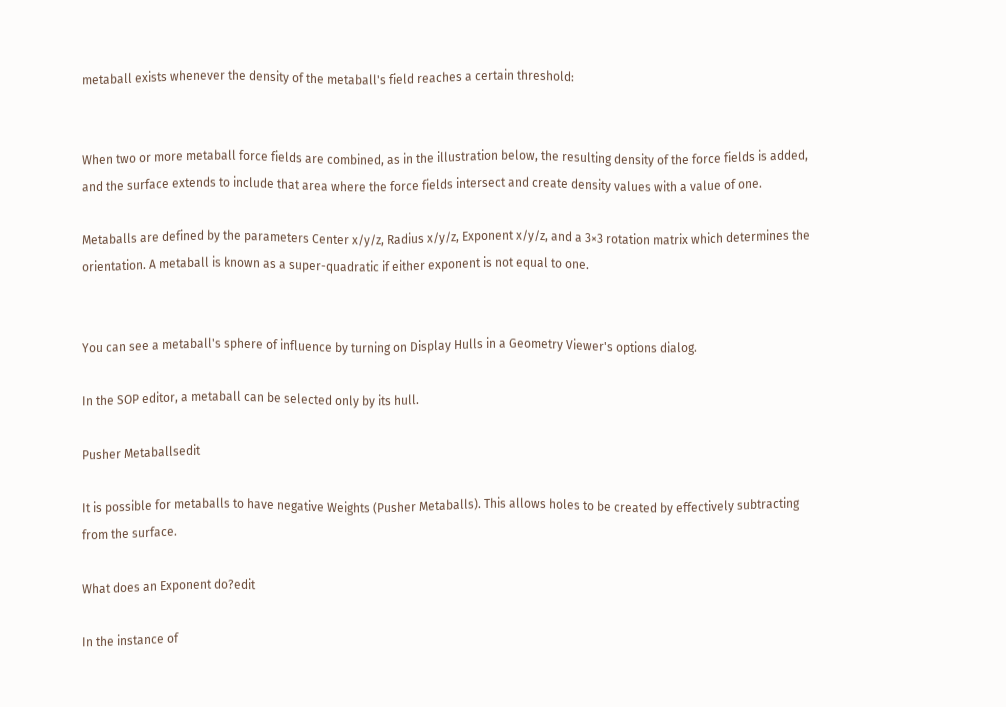metaball exists whenever the density of the metaball's field reaches a certain threshold:


When two or more metaball force fields are combined, as in the illustration below, the resulting density of the force fields is added, and the surface extends to include that area where the force fields intersect and create density values with a value of one.

Metaballs are defined by the parameters Center x/y/z, Radius x/y/z, Exponent x/y/z, and a 3×3 rotation matrix which determines the orientation. A metaball is known as a super-quadratic if either exponent is not equal to one.


You can see a metaball's sphere of influence by turning on Display Hulls in a Geometry Viewer's options dialog.

In the SOP editor, a metaball can be selected only by its hull.

Pusher Metaballsedit

It is possible for metaballs to have negative Weights (Pusher Metaballs). This allows holes to be created by effectively subtracting from the surface.

What does an Exponent do?edit

In the instance of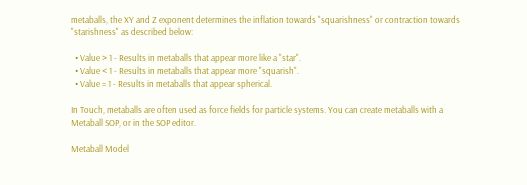metaballs, the XY and Z exponent determines the inflation towards "squarishness" or contraction towards "starishness" as described below:

  • Value > 1 - Results in metaballs that appear more like a "star".
  • Value < 1 - Results in metaballs that appear more "squarish".
  • Value = 1 - Results in metaballs that appear spherical.

In Touch, metaballs are often used as force fields for particle systems. You can create metaballs with a Metaball SOP, or in the SOP editor.

Metaball Model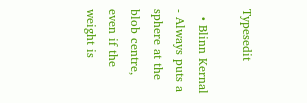Typesedit

  • Blinn Kernal - Always puts a sphere at the blob centre, even if the weight is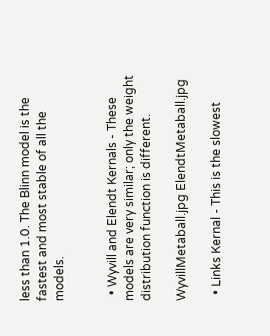less than 1.0. The Blinn model is the fastest and most stable of all the models.


  • Wyvill and Elendt Kernals - These models are very similar; only the weight distribution function is different.

WyvillMetaball.jpg ElendtMetaball.jpg

  • Links Kernal - This is the slowest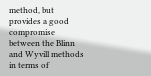method, but provides a good compromise between the Blinn and Wyvill methods in terms of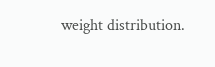weight distribution.